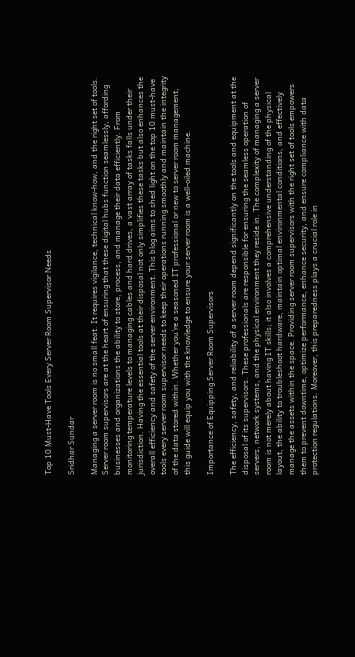Top 10 Must-Have Tools Every Server Room Supervisor Needs

Sridhar Sundar

Managing a server room is no small feat. It requires vigilance, technical know-how, and the right set of tools. Server room supervisors are at the heart of ensuring that these digital hubs function seamlessly, affording businesses and organizations the ability to store, process, and manage their data efficiently. From monitoring temperature levels to managing cables and hard drives, a vast array of tasks falls under their jurisdiction. Having the essential tools at their disposal not only simplifies these tasks but also enhances the overall efficiency and safety of the server environment. This blog aims to shed light on the top 10 must-have tools every server room supervisor needs to keep their operations running smoothly and maintain the integrity of the data stored within. Whether you're a seasoned IT professional or new to server room management, this guide will equip you with the knowledge to ensure your server room is a well-oiled machine.

Importance of Equipping Server Room Supervisors

The efficiency, safety, and reliability of a server room depend significantly on the tools and equipment at the disposal of its supervisors. These professionals are responsible for ensuring the seamless operation of servers, network systems, and the physical environment they reside in. The complexity of managing a server room is not merely about having IT skills; it also involves a comprehensive understanding of the physical layout, the ability to troubleshoot hardware, maintain optimal environmental conditions, and effectively manage the assets within the space. Providing server room supervisors with the right set of tools empowers them to prevent downtime, optimize performance, enhance security, and ensure compliance with data protection regulations. Moreover, this preparedness plays a crucial role in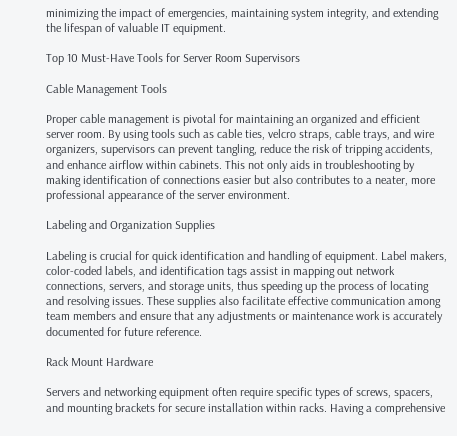minimizing the impact of emergencies, maintaining system integrity, and extending the lifespan of valuable IT equipment.

Top 10 Must-Have Tools for Server Room Supervisors

Cable Management Tools

Proper cable management is pivotal for maintaining an organized and efficient server room. By using tools such as cable ties, velcro straps, cable trays, and wire organizers, supervisors can prevent tangling, reduce the risk of tripping accidents, and enhance airflow within cabinets. This not only aids in troubleshooting by making identification of connections easier but also contributes to a neater, more professional appearance of the server environment.

Labeling and Organization Supplies

Labeling is crucial for quick identification and handling of equipment. Label makers, color-coded labels, and identification tags assist in mapping out network connections, servers, and storage units, thus speeding up the process of locating and resolving issues. These supplies also facilitate effective communication among team members and ensure that any adjustments or maintenance work is accurately documented for future reference.

Rack Mount Hardware

Servers and networking equipment often require specific types of screws, spacers, and mounting brackets for secure installation within racks. Having a comprehensive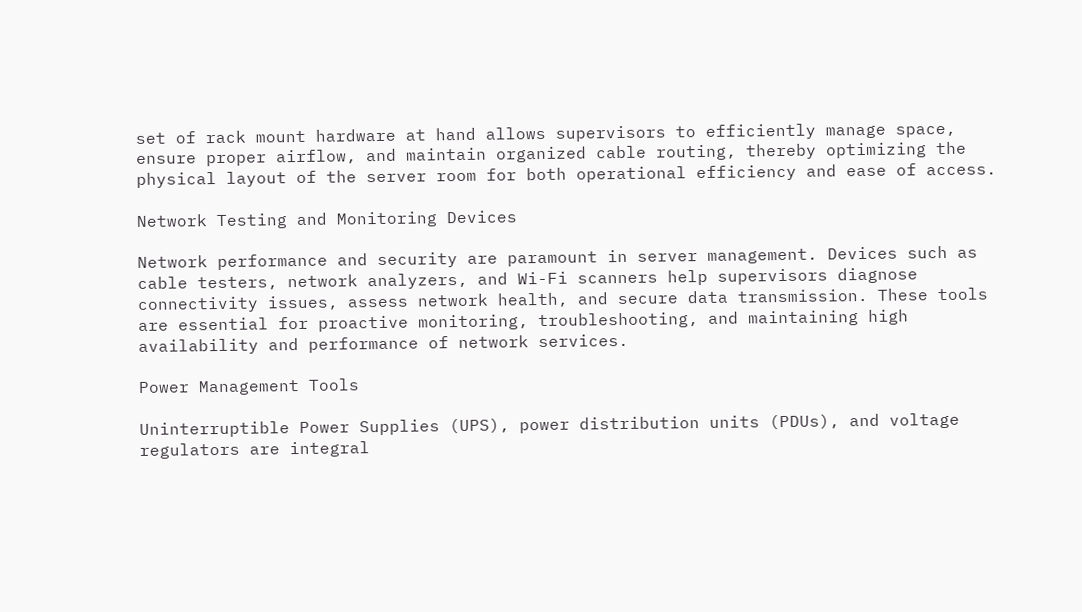set of rack mount hardware at hand allows supervisors to efficiently manage space, ensure proper airflow, and maintain organized cable routing, thereby optimizing the physical layout of the server room for both operational efficiency and ease of access.

Network Testing and Monitoring Devices

Network performance and security are paramount in server management. Devices such as cable testers, network analyzers, and Wi-Fi scanners help supervisors diagnose connectivity issues, assess network health, and secure data transmission. These tools are essential for proactive monitoring, troubleshooting, and maintaining high availability and performance of network services.

Power Management Tools

Uninterruptible Power Supplies (UPS), power distribution units (PDUs), and voltage regulators are integral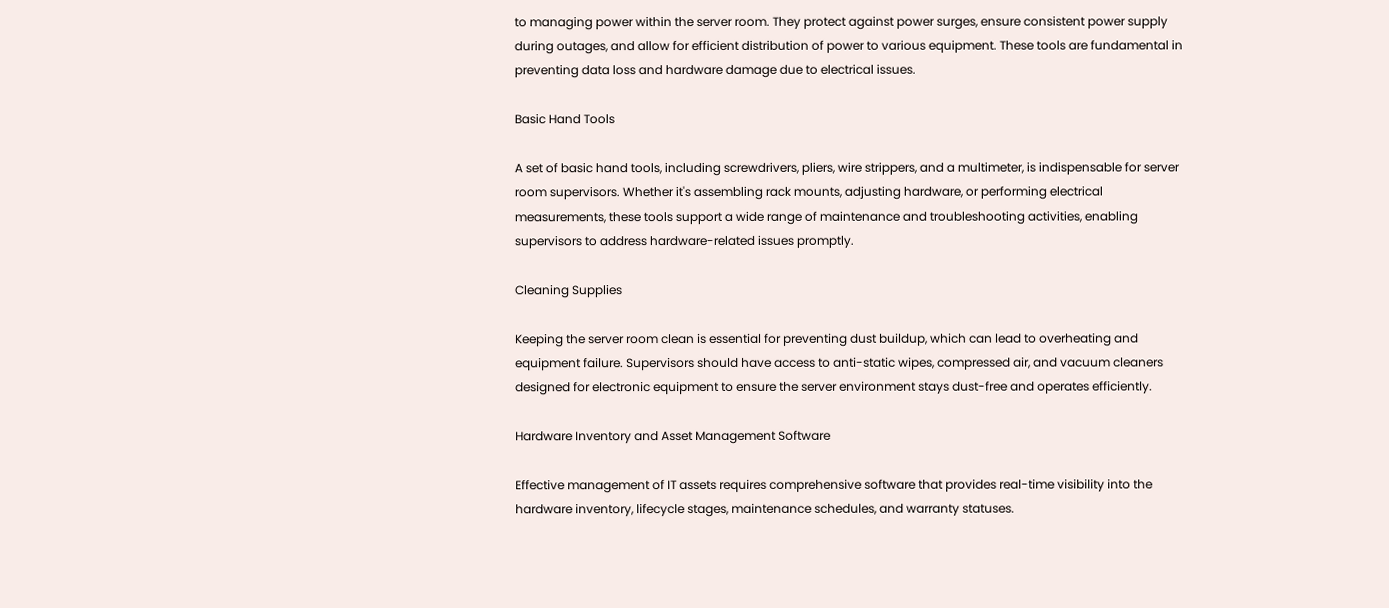to managing power within the server room. They protect against power surges, ensure consistent power supply during outages, and allow for efficient distribution of power to various equipment. These tools are fundamental in preventing data loss and hardware damage due to electrical issues.

Basic Hand Tools

A set of basic hand tools, including screwdrivers, pliers, wire strippers, and a multimeter, is indispensable for server room supervisors. Whether it's assembling rack mounts, adjusting hardware, or performing electrical measurements, these tools support a wide range of maintenance and troubleshooting activities, enabling supervisors to address hardware-related issues promptly.

Cleaning Supplies

Keeping the server room clean is essential for preventing dust buildup, which can lead to overheating and equipment failure. Supervisors should have access to anti-static wipes, compressed air, and vacuum cleaners designed for electronic equipment to ensure the server environment stays dust-free and operates efficiently.

Hardware Inventory and Asset Management Software

Effective management of IT assets requires comprehensive software that provides real-time visibility into the hardware inventory, lifecycle stages, maintenance schedules, and warranty statuses.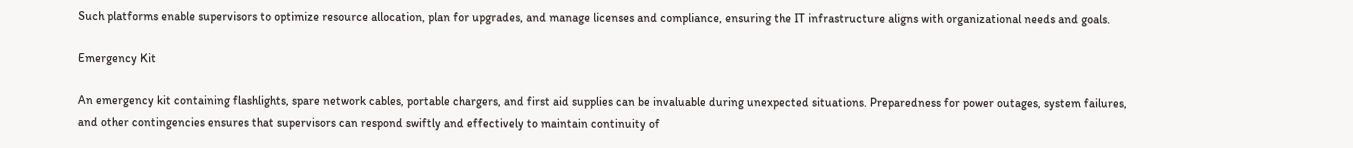Such platforms enable supervisors to optimize resource allocation, plan for upgrades, and manage licenses and compliance, ensuring the IT infrastructure aligns with organizational needs and goals.

Emergency Kit

An emergency kit containing flashlights, spare network cables, portable chargers, and first aid supplies can be invaluable during unexpected situations. Preparedness for power outages, system failures, and other contingencies ensures that supervisors can respond swiftly and effectively to maintain continuity of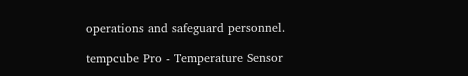operations and safeguard personnel.

tempcube Pro - Temperature Sensor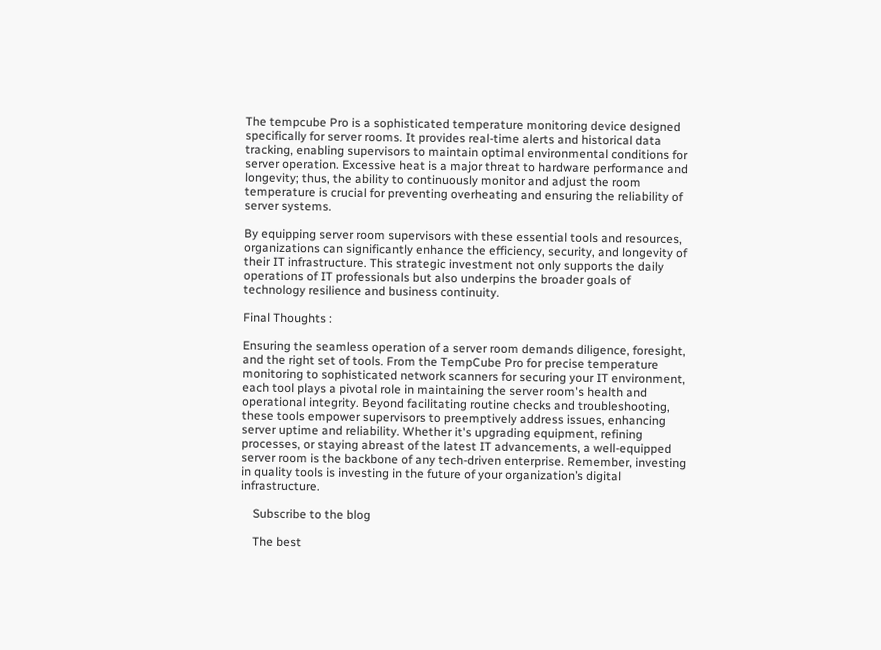The tempcube Pro is a sophisticated temperature monitoring device designed specifically for server rooms. It provides real-time alerts and historical data tracking, enabling supervisors to maintain optimal environmental conditions for server operation. Excessive heat is a major threat to hardware performance and longevity; thus, the ability to continuously monitor and adjust the room temperature is crucial for preventing overheating and ensuring the reliability of server systems.

By equipping server room supervisors with these essential tools and resources, organizations can significantly enhance the efficiency, security, and longevity of their IT infrastructure. This strategic investment not only supports the daily operations of IT professionals but also underpins the broader goals of technology resilience and business continuity.

Final Thoughts :

Ensuring the seamless operation of a server room demands diligence, foresight, and the right set of tools. From the TempCube Pro for precise temperature monitoring to sophisticated network scanners for securing your IT environment, each tool plays a pivotal role in maintaining the server room's health and operational integrity. Beyond facilitating routine checks and troubleshooting, these tools empower supervisors to preemptively address issues, enhancing server uptime and reliability. Whether it's upgrading equipment, refining processes, or staying abreast of the latest IT advancements, a well-equipped server room is the backbone of any tech-driven enterprise. Remember, investing in quality tools is investing in the future of your organization’s digital infrastructure.

    Subscribe to the blog

    The best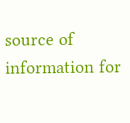source of information for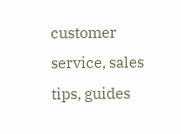customer service, sales tips, guides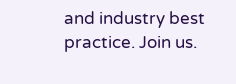and industry best practice. Join us.